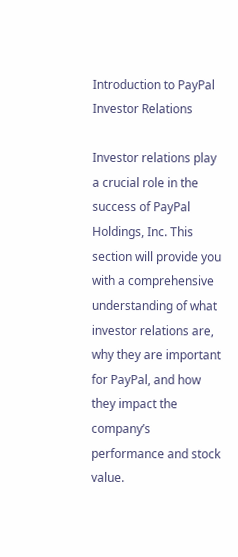Introduction to PayPal Investor Relations

Investor relations play a crucial role in the success of PayPal Holdings, Inc. This section will provide you with a comprehensive understanding of what investor relations are, why they are important for PayPal, and how they impact the company’s performance and stock value.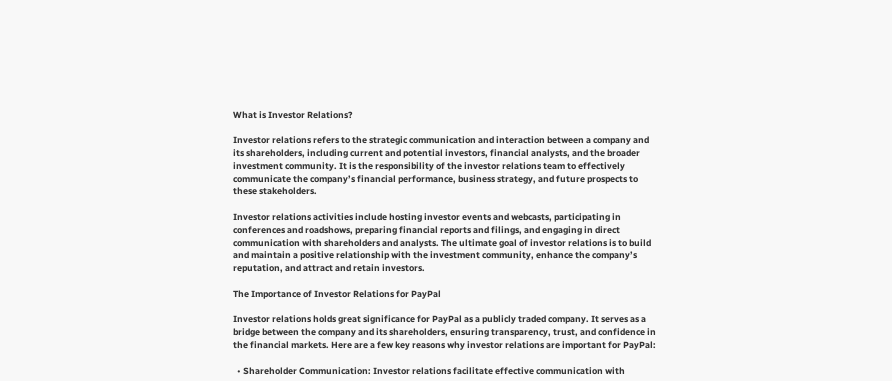What is Investor Relations?

Investor relations refers to the strategic communication and interaction between a company and its shareholders, including current and potential investors, financial analysts, and the broader investment community. It is the responsibility of the investor relations team to effectively communicate the company’s financial performance, business strategy, and future prospects to these stakeholders.

Investor relations activities include hosting investor events and webcasts, participating in conferences and roadshows, preparing financial reports and filings, and engaging in direct communication with shareholders and analysts. The ultimate goal of investor relations is to build and maintain a positive relationship with the investment community, enhance the company’s reputation, and attract and retain investors.

The Importance of Investor Relations for PayPal

Investor relations holds great significance for PayPal as a publicly traded company. It serves as a bridge between the company and its shareholders, ensuring transparency, trust, and confidence in the financial markets. Here are a few key reasons why investor relations are important for PayPal:

  • Shareholder Communication: Investor relations facilitate effective communication with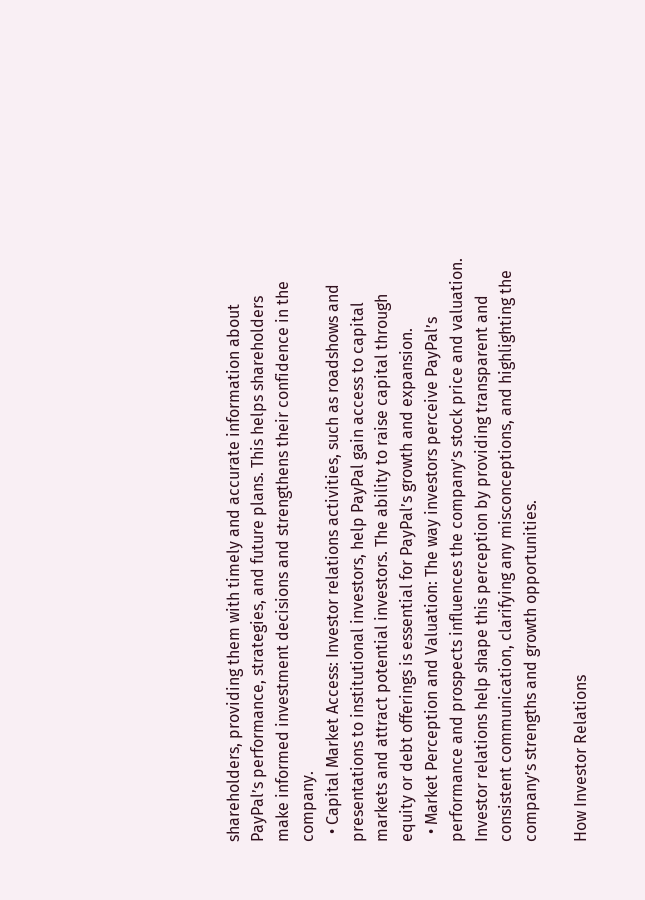shareholders, providing them with timely and accurate information about PayPal’s performance, strategies, and future plans. This helps shareholders make informed investment decisions and strengthens their confidence in the company.
  • Capital Market Access: Investor relations activities, such as roadshows and presentations to institutional investors, help PayPal gain access to capital markets and attract potential investors. The ability to raise capital through equity or debt offerings is essential for PayPal’s growth and expansion.
  • Market Perception and Valuation: The way investors perceive PayPal’s performance and prospects influences the company’s stock price and valuation. Investor relations help shape this perception by providing transparent and consistent communication, clarifying any misconceptions, and highlighting the company’s strengths and growth opportunities.

How Investor Relations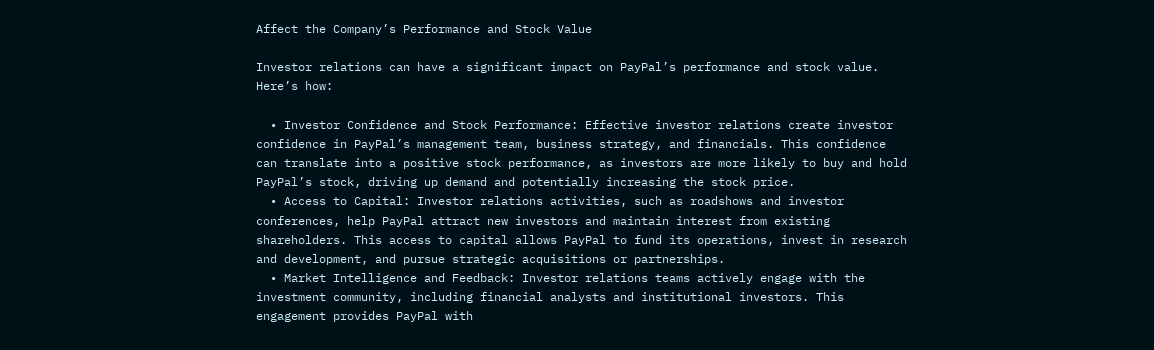Affect the Company’s Performance and Stock Value

Investor relations can have a significant impact on PayPal’s performance and stock value. Here’s how:

  • Investor Confidence and Stock Performance: Effective investor relations create investor confidence in PayPal’s management team, business strategy, and financials. This confidence can translate into a positive stock performance, as investors are more likely to buy and hold PayPal’s stock, driving up demand and potentially increasing the stock price.
  • Access to Capital: Investor relations activities, such as roadshows and investor conferences, help PayPal attract new investors and maintain interest from existing shareholders. This access to capital allows PayPal to fund its operations, invest in research and development, and pursue strategic acquisitions or partnerships.
  • Market Intelligence and Feedback: Investor relations teams actively engage with the investment community, including financial analysts and institutional investors. This engagement provides PayPal with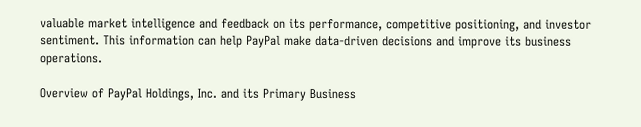valuable market intelligence and feedback on its performance, competitive positioning, and investor sentiment. This information can help PayPal make data-driven decisions and improve its business operations.

Overview of PayPal Holdings, Inc. and its Primary Business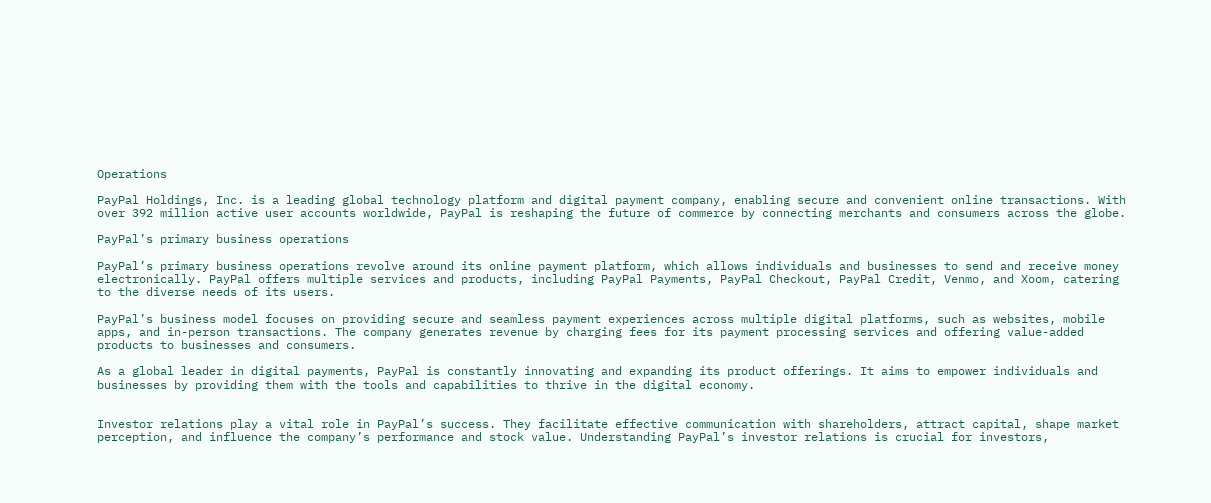Operations

PayPal Holdings, Inc. is a leading global technology platform and digital payment company, enabling secure and convenient online transactions. With over 392 million active user accounts worldwide, PayPal is reshaping the future of commerce by connecting merchants and consumers across the globe.

PayPal’s primary business operations

PayPal’s primary business operations revolve around its online payment platform, which allows individuals and businesses to send and receive money electronically. PayPal offers multiple services and products, including PayPal Payments, PayPal Checkout, PayPal Credit, Venmo, and Xoom, catering to the diverse needs of its users.

PayPal’s business model focuses on providing secure and seamless payment experiences across multiple digital platforms, such as websites, mobile apps, and in-person transactions. The company generates revenue by charging fees for its payment processing services and offering value-added products to businesses and consumers.

As a global leader in digital payments, PayPal is constantly innovating and expanding its product offerings. It aims to empower individuals and businesses by providing them with the tools and capabilities to thrive in the digital economy.


Investor relations play a vital role in PayPal’s success. They facilitate effective communication with shareholders, attract capital, shape market perception, and influence the company’s performance and stock value. Understanding PayPal’s investor relations is crucial for investors,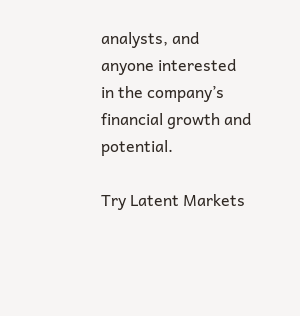analysts, and anyone interested in the company’s financial growth and potential.

Try Latent Markets